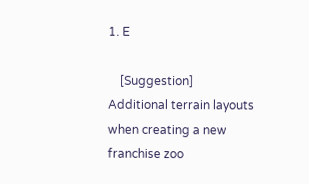1. E

    [Suggestion] Additional terrain layouts when creating a new franchise zoo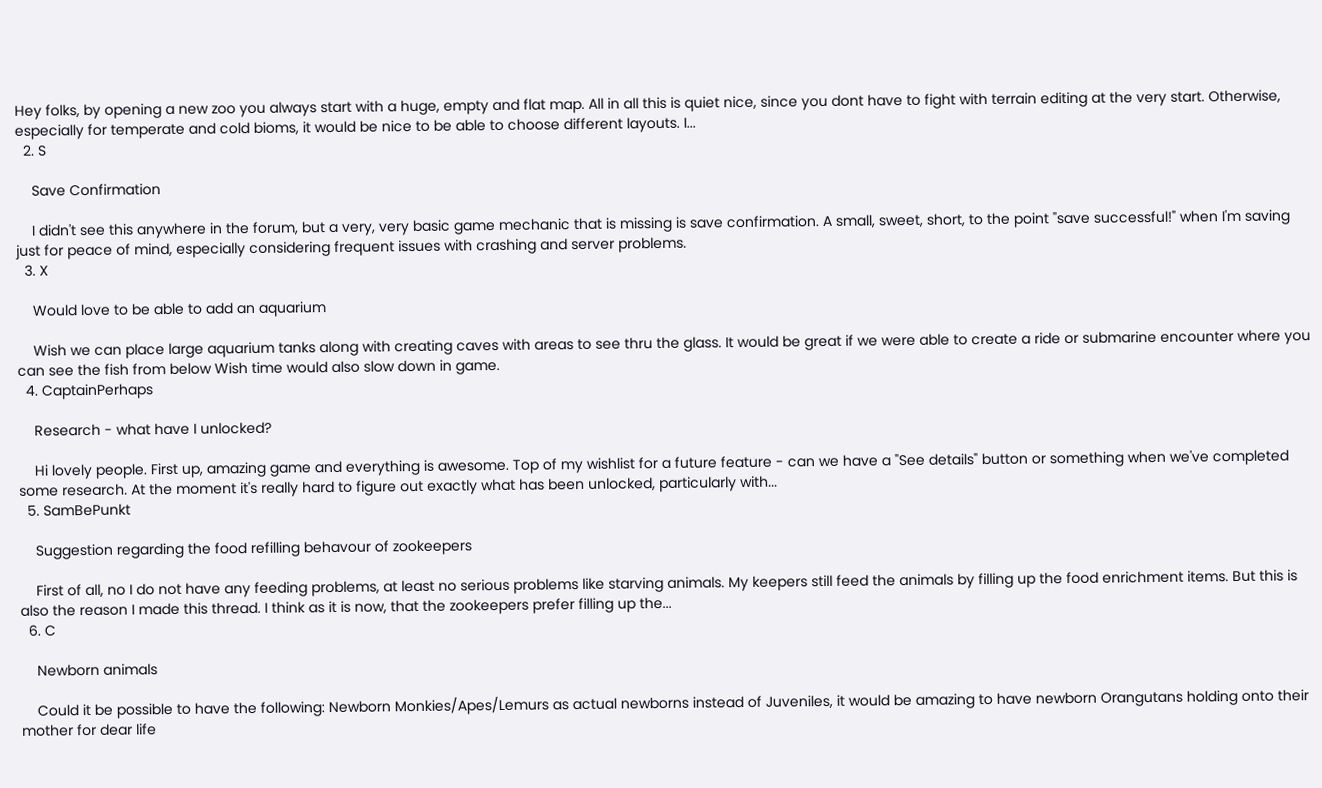Hey folks, by opening a new zoo you always start with a huge, empty and flat map. All in all this is quiet nice, since you dont have to fight with terrain editing at the very start. Otherwise, especially for temperate and cold bioms, it would be nice to be able to choose different layouts. I...
  2. S

    Save Confirmation

    I didn't see this anywhere in the forum, but a very, very basic game mechanic that is missing is save confirmation. A small, sweet, short, to the point "save successful!" when I'm saving just for peace of mind, especially considering frequent issues with crashing and server problems.
  3. X

    Would love to be able to add an aquarium

    Wish we can place large aquarium tanks along with creating caves with areas to see thru the glass. It would be great if we were able to create a ride or submarine encounter where you can see the fish from below Wish time would also slow down in game.
  4. CaptainPerhaps

    Research - what have I unlocked?

    Hi lovely people. First up, amazing game and everything is awesome. Top of my wishlist for a future feature - can we have a "See details" button or something when we've completed some research. At the moment it's really hard to figure out exactly what has been unlocked, particularly with...
  5. SamBePunkt

    Suggestion regarding the food refilling behavour of zookeepers

    First of all, no I do not have any feeding problems, at least no serious problems like starving animals. My keepers still feed the animals by filling up the food enrichment items. But this is also the reason I made this thread. I think as it is now, that the zookeepers prefer filling up the...
  6. C

    Newborn animals

    Could it be possible to have the following: Newborn Monkies/Apes/Lemurs as actual newborns instead of Juveniles, it would be amazing to have newborn Orangutans holding onto their mother for dear life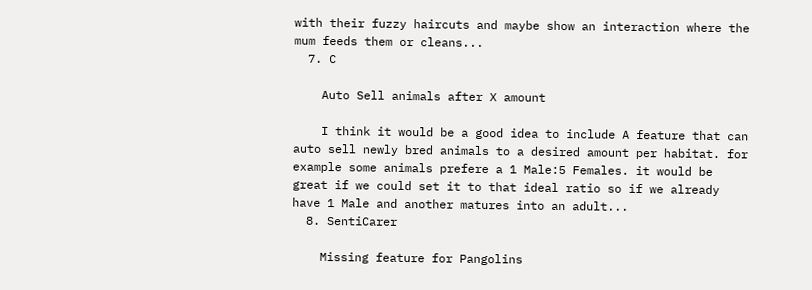with their fuzzy haircuts and maybe show an interaction where the mum feeds them or cleans...
  7. C

    Auto Sell animals after X amount

    I think it would be a good idea to include A feature that can auto sell newly bred animals to a desired amount per habitat. for example some animals prefere a 1 Male:5 Females. it would be great if we could set it to that ideal ratio so if we already have 1 Male and another matures into an adult...
  8. SentiCarer

    Missing feature for Pangolins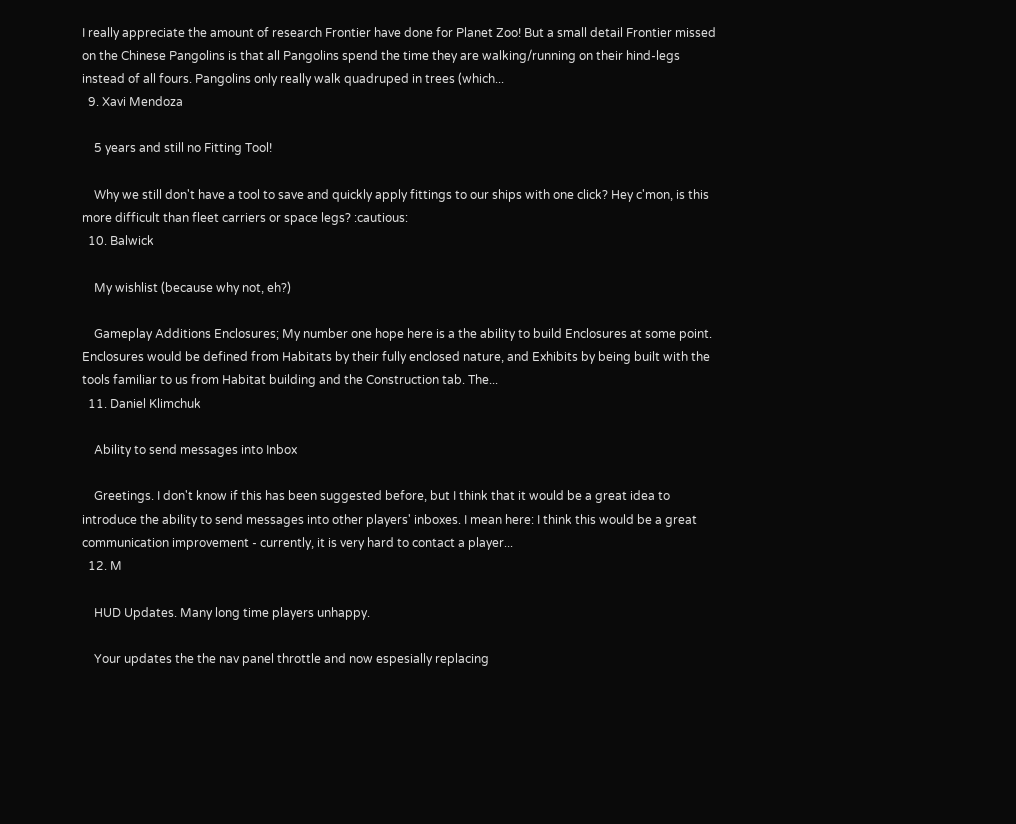I really appreciate the amount of research Frontier have done for Planet Zoo! But a small detail Frontier missed on the Chinese Pangolins is that all Pangolins spend the time they are walking/running on their hind-legs instead of all fours. Pangolins only really walk quadruped in trees (which...
  9. Xavi Mendoza

    5 years and still no Fitting Tool!

    Why we still don't have a tool to save and quickly apply fittings to our ships with one click? Hey c'mon, is this more difficult than fleet carriers or space legs? :cautious:
  10. Balwick

    My wishlist (because why not, eh?)

    Gameplay Additions Enclosures; My number one hope here is a the ability to build Enclosures at some point. Enclosures would be defined from Habitats by their fully enclosed nature, and Exhibits by being built with the tools familiar to us from Habitat building and the Construction tab. The...
  11. Daniel Klimchuk

    Ability to send messages into Inbox

    Greetings. I don't know if this has been suggested before, but I think that it would be a great idea to introduce the ability to send messages into other players' inboxes. I mean here: I think this would be a great communication improvement - currently, it is very hard to contact a player...
  12. M

    HUD Updates. Many long time players unhappy.

    Your updates the the nav panel throttle and now espesially replacing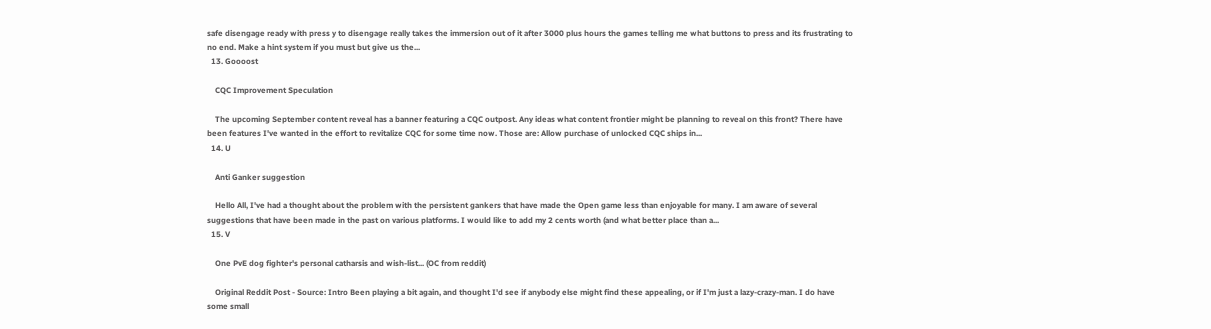safe disengage ready with press y to disengage really takes the immersion out of it after 3000 plus hours the games telling me what buttons to press and its frustrating to no end. Make a hint system if you must but give us the...
  13. Goooost

    CQC Improvement Speculation

    The upcoming September content reveal has a banner featuring a CQC outpost. Any ideas what content frontier might be planning to reveal on this front? There have been features I've wanted in the effort to revitalize CQC for some time now. Those are: Allow purchase of unlocked CQC ships in...
  14. U

    Anti Ganker suggestion

    Hello All, I've had a thought about the problem with the persistent gankers that have made the Open game less than enjoyable for many. I am aware of several suggestions that have been made in the past on various platforms. I would like to add my 2 cents worth (and what better place than a...
  15. V

    One PvE dog fighter's personal catharsis and wish-list... (OC from reddit)

    Original Reddit Post - Source: Intro Been playing a bit again, and thought I'd see if anybody else might find these appealing, or if I'm just a lazy-crazy-man. I do have some small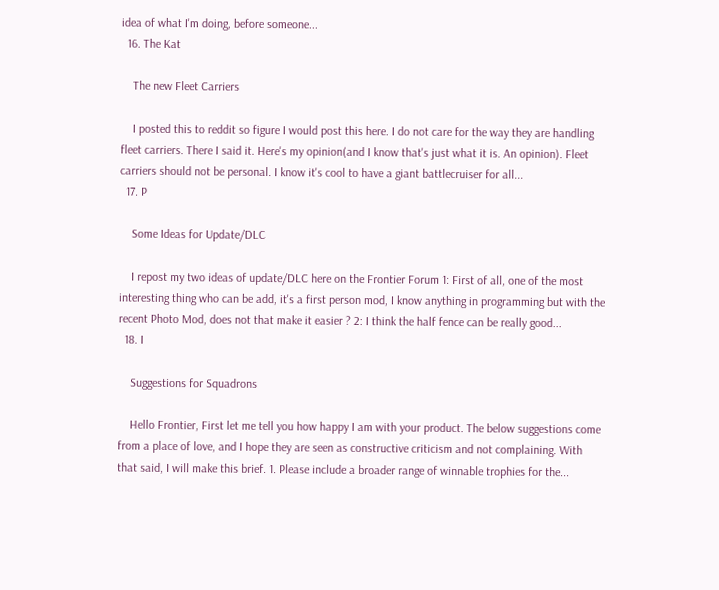idea of what I'm doing, before someone...
  16. The Kat

    The new Fleet Carriers

    I posted this to reddit so figure I would post this here. I do not care for the way they are handling fleet carriers. There I said it. Here's my opinion(and I know that's just what it is. An opinion). Fleet carriers should not be personal. I know it's cool to have a giant battlecruiser for all...
  17. P

    Some Ideas for Update/DLC

    I repost my two ideas of update/DLC here on the Frontier Forum 1: First of all, one of the most interesting thing who can be add, it's a first person mod, I know anything in programming but with the recent Photo Mod, does not that make it easier ? 2: I think the half fence can be really good...
  18. I

    Suggestions for Squadrons

    Hello Frontier, First let me tell you how happy I am with your product. The below suggestions come from a place of love, and I hope they are seen as constructive criticism and not complaining. With that said, I will make this brief. 1. Please include a broader range of winnable trophies for the...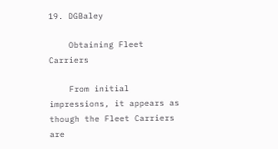19. DGBaley

    Obtaining Fleet Carriers

    From initial impressions, it appears as though the Fleet Carriers are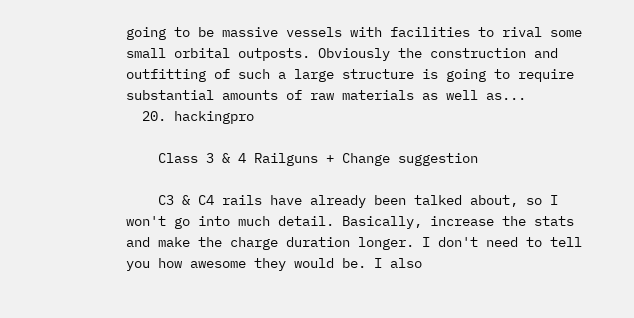going to be massive vessels with facilities to rival some small orbital outposts. Obviously the construction and outfitting of such a large structure is going to require substantial amounts of raw materials as well as...
  20. hackingpro

    Class 3 & 4 Railguns + Change suggestion

    C3 & C4 rails have already been talked about, so I won't go into much detail. Basically, increase the stats and make the charge duration longer. I don't need to tell you how awesome they would be. I also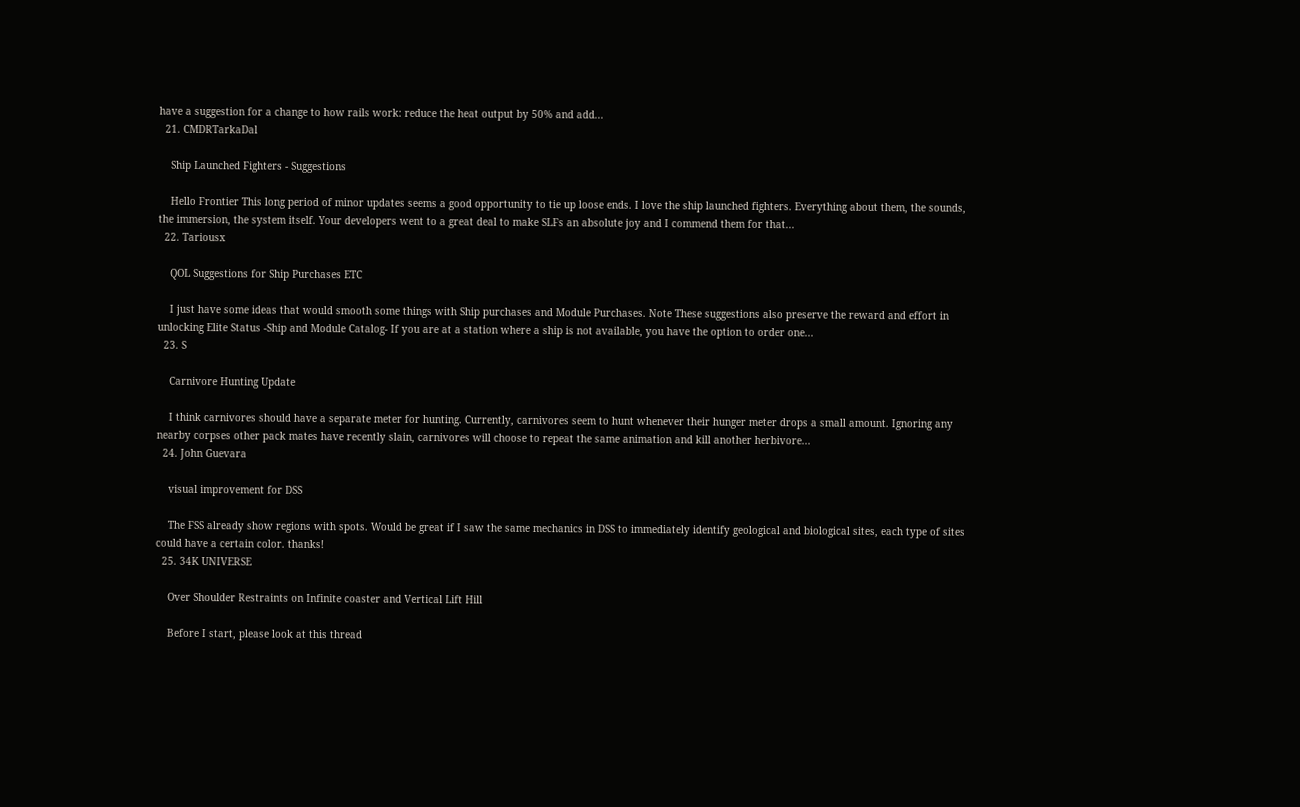have a suggestion for a change to how rails work: reduce the heat output by 50% and add...
  21. CMDRTarkaDal

    Ship Launched Fighters - Suggestions

    Hello Frontier This long period of minor updates seems a good opportunity to tie up loose ends. I love the ship launched fighters. Everything about them, the sounds, the immersion, the system itself. Your developers went to a great deal to make SLFs an absolute joy and I commend them for that...
  22. Tariousx

    QOL Suggestions for Ship Purchases ETC

    I just have some ideas that would smooth some things with Ship purchases and Module Purchases. Note These suggestions also preserve the reward and effort in unlocking Elite Status -Ship and Module Catalog- If you are at a station where a ship is not available, you have the option to order one...
  23. S

    Carnivore Hunting Update

    I think carnivores should have a separate meter for hunting. Currently, carnivores seem to hunt whenever their hunger meter drops a small amount. Ignoring any nearby corpses other pack mates have recently slain, carnivores will choose to repeat the same animation and kill another herbivore...
  24. John Guevara

    visual improvement for DSS

    The FSS already show regions with spots. Would be great if I saw the same mechanics in DSS to immediately identify geological and biological sites, each type of sites could have a certain color. thanks!
  25. 34K UNIVERSE

    Over Shoulder Restraints on Infinite coaster and Vertical Lift Hill

    Before I start, please look at this thread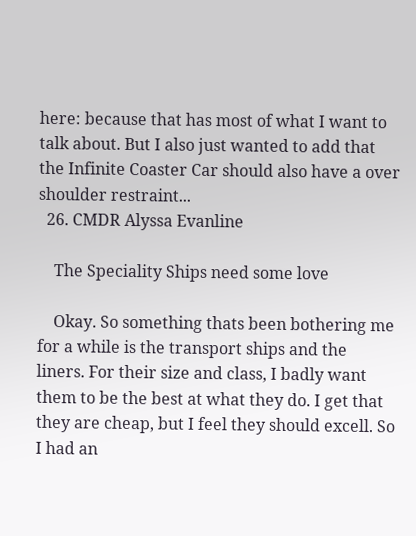here: because that has most of what I want to talk about. But I also just wanted to add that the Infinite Coaster Car should also have a over shoulder restraint...
  26. CMDR Alyssa Evanline

    The Speciality Ships need some love

    Okay. So something thats been bothering me for a while is the transport ships and the liners. For their size and class, I badly want them to be the best at what they do. I get that they are cheap, but I feel they should excell. So I had an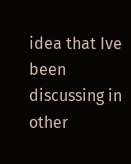idea that Ive been discussing in other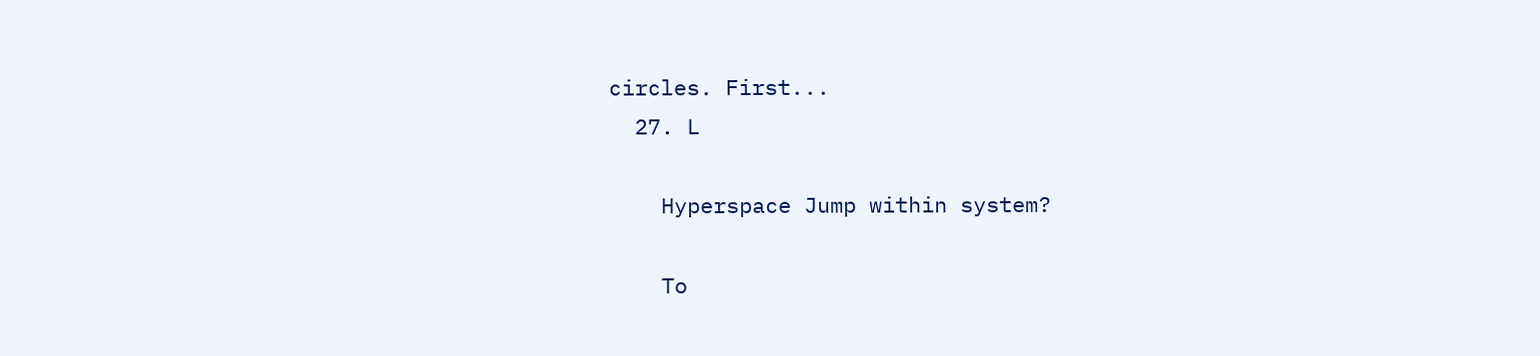circles. First...
  27. L

    Hyperspace Jump within system?

    To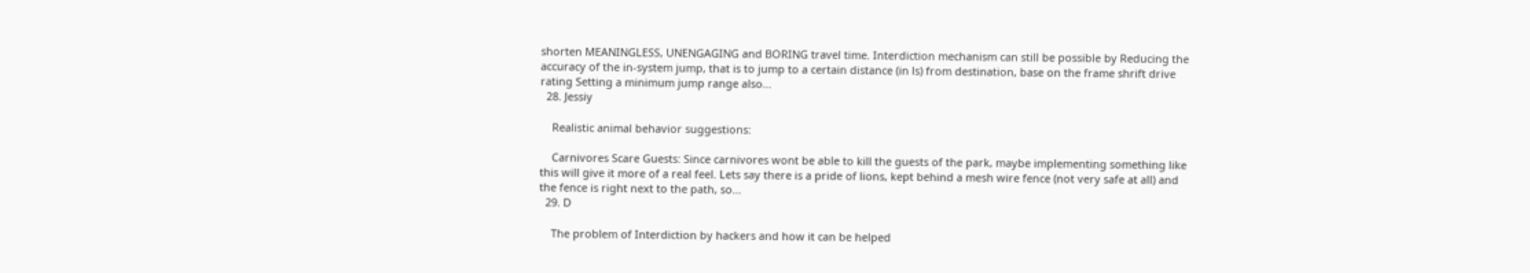shorten MEANINGLESS, UNENGAGING and BORING travel time. Interdiction mechanism can still be possible by Reducing the accuracy of the in-system jump, that is to jump to a certain distance (in ls) from destination, base on the frame shrift drive rating Setting a minimum jump range also...
  28. Jessiy

    Realistic animal behavior suggestions:

    Carnivores Scare Guests: Since carnivores wont be able to kill the guests of the park, maybe implementing something like this will give it more of a real feel. Lets say there is a pride of lions, kept behind a mesh wire fence (not very safe at all) and the fence is right next to the path, so...
  29. D

    The problem of Interdiction by hackers and how it can be helped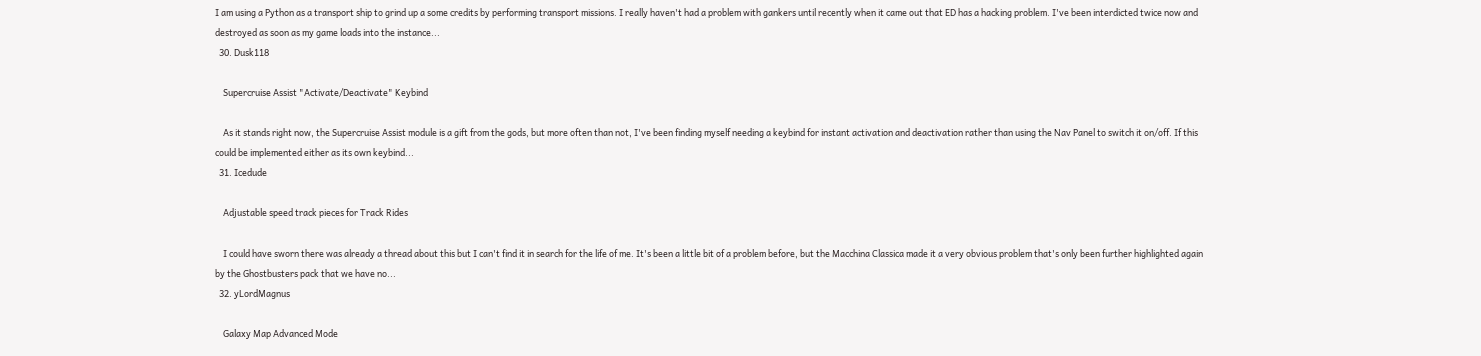I am using a Python as a transport ship to grind up a some credits by performing transport missions. I really haven't had a problem with gankers until recently when it came out that ED has a hacking problem. I've been interdicted twice now and destroyed as soon as my game loads into the instance...
  30. Dusk118

    Supercruise Assist "Activate/Deactivate" Keybind

    As it stands right now, the Supercruise Assist module is a gift from the gods, but more often than not, I've been finding myself needing a keybind for instant activation and deactivation rather than using the Nav Panel to switch it on/off. If this could be implemented either as its own keybind...
  31. Icedude

    Adjustable speed track pieces for Track Rides

    I could have sworn there was already a thread about this but I can't find it in search for the life of me. It's been a little bit of a problem before, but the Macchina Classica made it a very obvious problem that's only been further highlighted again by the Ghostbusters pack that we have no...
  32. yLordMagnus

    Galaxy Map Advanced Mode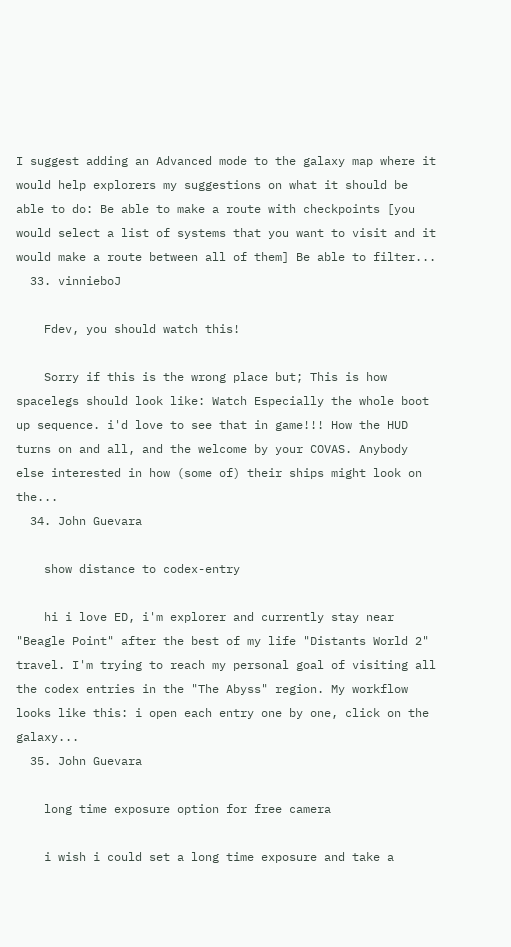I suggest adding an Advanced mode to the galaxy map where it would help explorers my suggestions on what it should be able to do: Be able to make a route with checkpoints [you would select a list of systems that you want to visit and it would make a route between all of them] Be able to filter...
  33. vinnieboJ

    Fdev, you should watch this!

    Sorry if this is the wrong place but; This is how spacelegs should look like: Watch Especially the whole boot up sequence. i'd love to see that in game!!! How the HUD turns on and all, and the welcome by your COVAS. Anybody else interested in how (some of) their ships might look on the...
  34. John Guevara

    show distance to codex-entry

    hi i love ED, i'm explorer and currently stay near "Beagle Point" after the best of my life "Distants World 2" travel. I'm trying to reach my personal goal of visiting all the codex entries in the "The Abyss" region. My workflow looks like this: i open each entry one by one, click on the galaxy...
  35. John Guevara

    long time exposure option for free camera

    i wish i could set a long time exposure and take a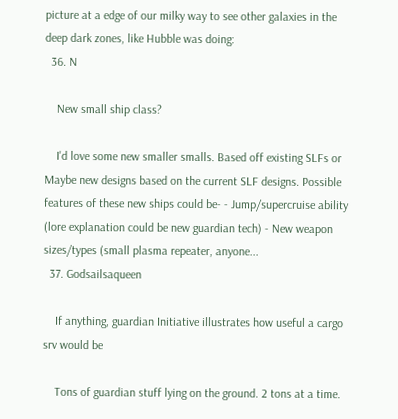picture at a edge of our milky way to see other galaxies in the deep dark zones, like Hubble was doing:
  36. N

    New small ship class?

    I'd love some new smaller smalls. Based off existing SLFs or Maybe new designs based on the current SLF designs. Possible features of these new ships could be- - Jump/supercruise ability (lore explanation could be new guardian tech) - New weapon sizes/types (small plasma repeater, anyone...
  37. Godsailsaqueen

    If anything, guardian Initiative illustrates how useful a cargo srv would be

    Tons of guardian stuff lying on the ground. 2 tons at a time.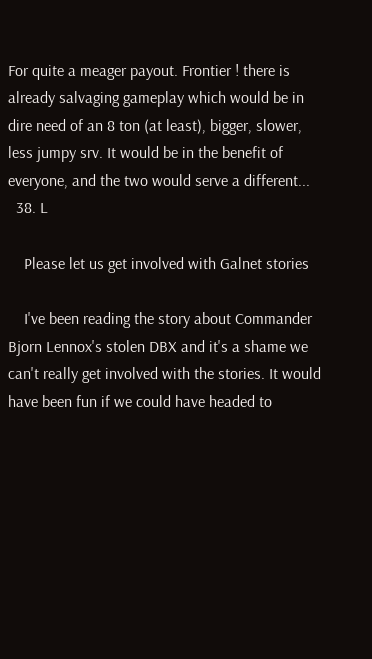For quite a meager payout. Frontier ! there is already salvaging gameplay which would be in dire need of an 8 ton (at least), bigger, slower, less jumpy srv. It would be in the benefit of everyone, and the two would serve a different...
  38. L

    Please let us get involved with Galnet stories

    I've been reading the story about Commander Bjorn Lennox's stolen DBX and it's a shame we can't really get involved with the stories. It would have been fun if we could have headed to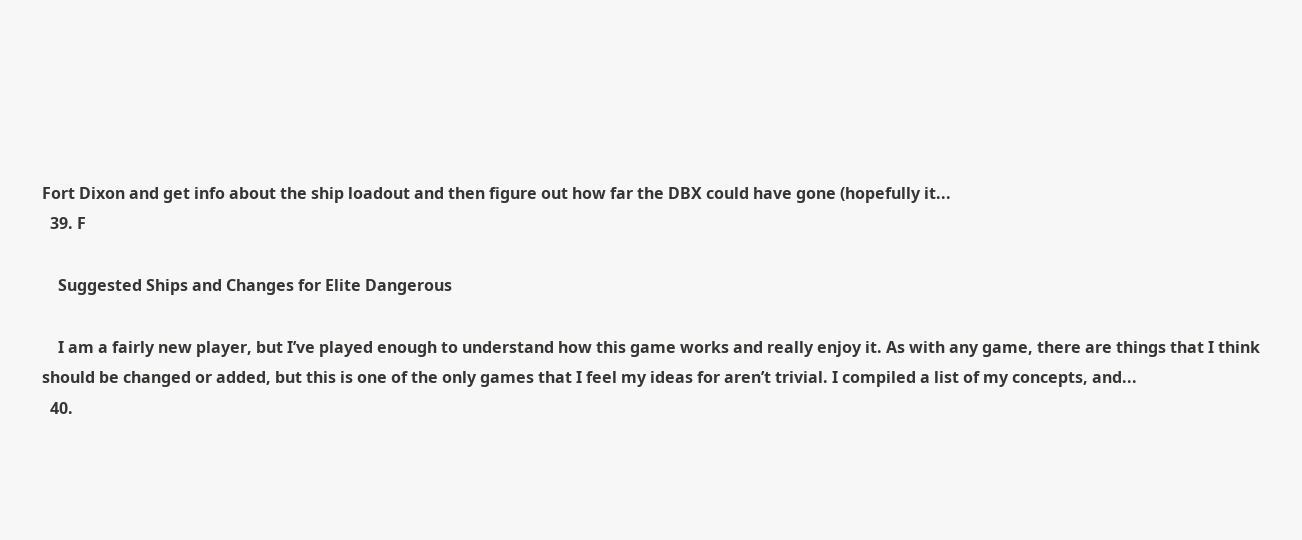Fort Dixon and get info about the ship loadout and then figure out how far the DBX could have gone (hopefully it...
  39. F

    Suggested Ships and Changes for Elite Dangerous

    I am a fairly new player, but I’ve played enough to understand how this game works and really enjoy it. As with any game, there are things that I think should be changed or added, but this is one of the only games that I feel my ideas for aren’t trivial. I compiled a list of my concepts, and...
  40.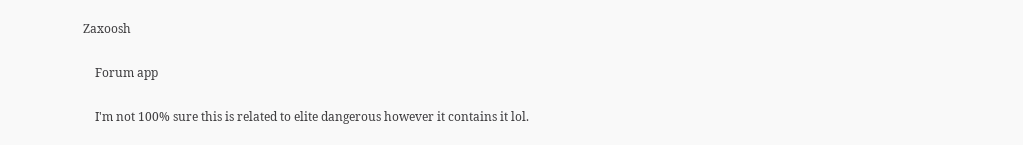Zaxoosh

    Forum app

    I'm not 100% sure this is related to elite dangerous however it contains it lol.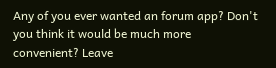Any of you ever wanted an forum app? Don't you think it would be much more convenient? Leave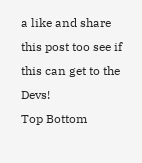a like and share this post too see if this can get to the Devs!
Top Bottom